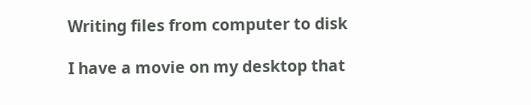Writing files from computer to disk

I have a movie on my desktop that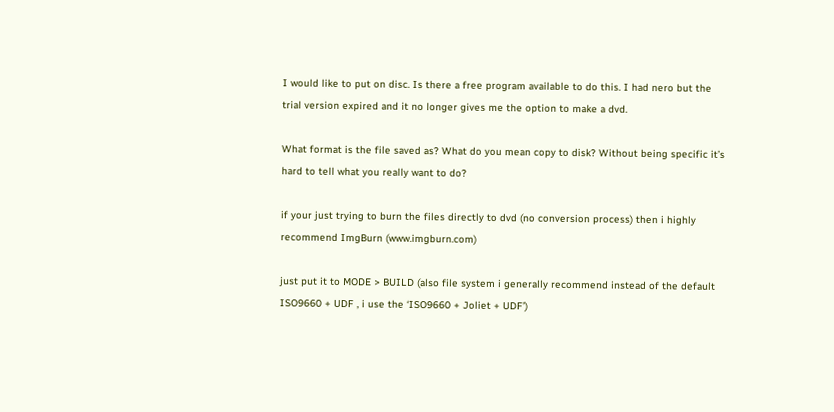I would like to put on disc. Is there a free program available to do this. I had nero but the trial version expired and it no longer gives me the option to make a dvd.

What format is the file saved as? What do you mean copy to disk? Without being specific it’s hard to tell what you really want to do?

if your just trying to burn the files directly to dvd (no conversion process) then i highly recommend ImgBurn (www.imgburn.com)

just put it to MODE > BUILD (also file system i generally recommend instead of the default ISO9660 + UDF , i use the ‘ISO9660 + Joliet + UDF’)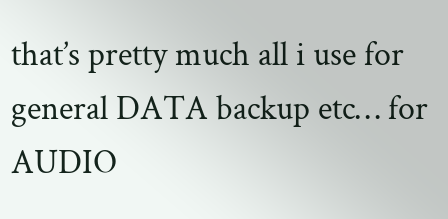that’s pretty much all i use for general DATA backup etc… for AUDIO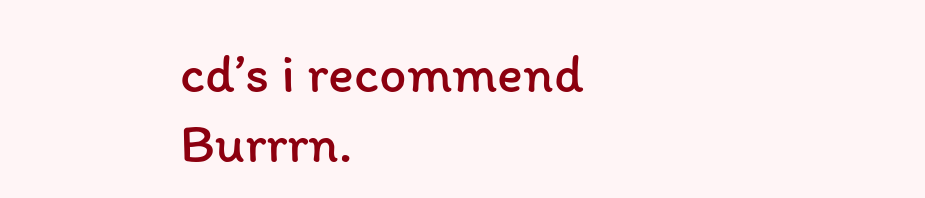cd’s i recommend Burrrn.